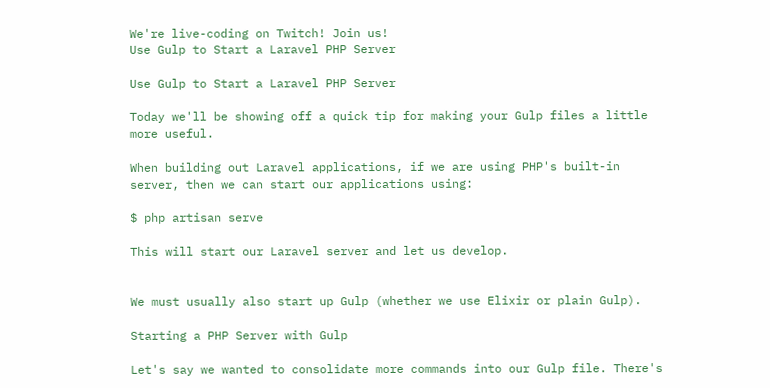We're live-coding on Twitch! Join us!
Use Gulp to Start a Laravel PHP Server

Use Gulp to Start a Laravel PHP Server

Today we'll be showing off a quick tip for making your Gulp files a little more useful.

When building out Laravel applications, if we are using PHP's built-in server, then we can start our applications using:

$ php artisan serve

This will start our Laravel server and let us develop.


We must usually also start up Gulp (whether we use Elixir or plain Gulp).

Starting a PHP Server with Gulp

Let's say we wanted to consolidate more commands into our Gulp file. There's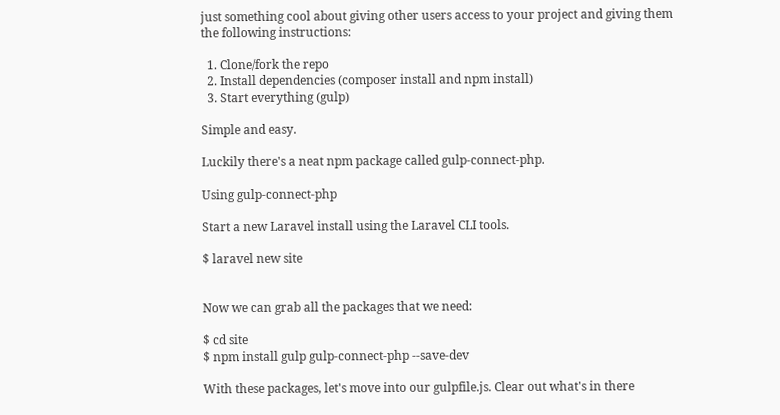just something cool about giving other users access to your project and giving them the following instructions:

  1. Clone/fork the repo
  2. Install dependencies (composer install and npm install)
  3. Start everything (gulp)

Simple and easy.

Luckily there's a neat npm package called gulp-connect-php.

Using gulp-connect-php

Start a new Laravel install using the Laravel CLI tools.

$ laravel new site


Now we can grab all the packages that we need:

$ cd site
$ npm install gulp gulp-connect-php --save-dev

With these packages, let's move into our gulpfile.js. Clear out what's in there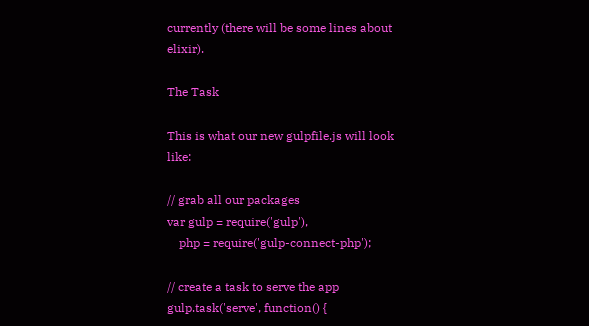currently (there will be some lines about elixir).

The Task

This is what our new gulpfile.js will look like:

// grab all our packages
var gulp = require('gulp'),
    php = require('gulp-connect-php');

// create a task to serve the app
gulp.task('serve', function() {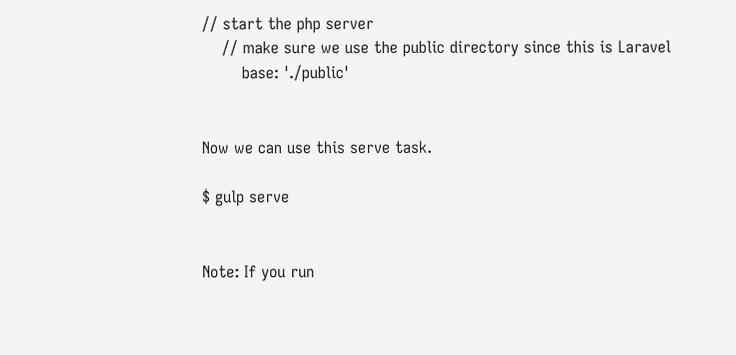// start the php server
    // make sure we use the public directory since this is Laravel
        base: './public'


Now we can use this serve task.

$ gulp serve


Note: If you run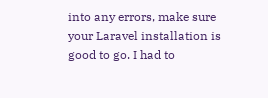into any errors, make sure your Laravel installation is good to go. I had to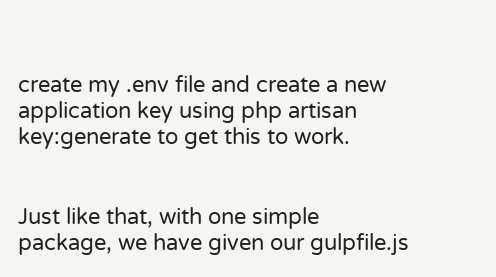create my .env file and create a new application key using php artisan key:generate to get this to work.


Just like that, with one simple package, we have given our gulpfile.js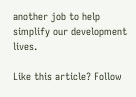another job to help simplify our development lives.

Like this article? Follow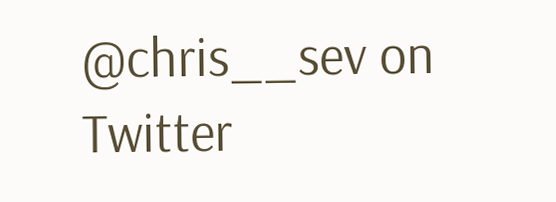@chris__sev on Twitter